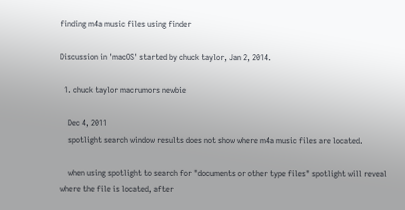finding m4a music files using finder

Discussion in 'macOS' started by chuck taylor, Jan 2, 2014.

  1. chuck taylor macrumors newbie

    Dec 4, 2011
    spotlight search window results does not show where m4a music files are located.

    when using spotlight to search for "documents or other type files" spotlight will reveal where the file is located, after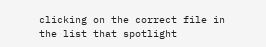clicking on the correct file in the list that spotlight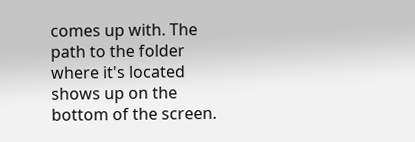comes up with. The path to the folder where it's located shows up on the bottom of the screen.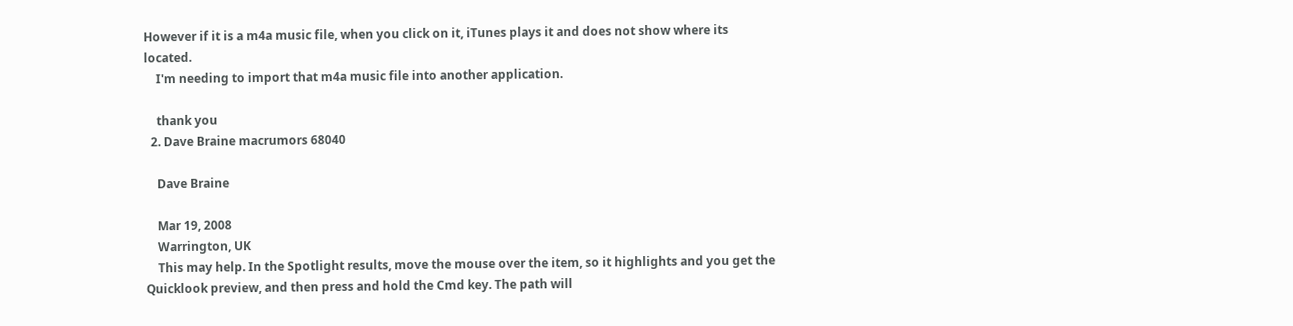However if it is a m4a music file, when you click on it, iTunes plays it and does not show where its located.
    I'm needing to import that m4a music file into another application.

    thank you
  2. Dave Braine macrumors 68040

    Dave Braine

    Mar 19, 2008
    Warrington, UK
    This may help. In the Spotlight results, move the mouse over the item, so it highlights and you get the Quicklook preview, and then press and hold the Cmd key. The path will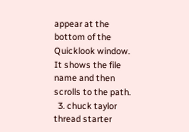appear at the bottom of the Quicklook window. It shows the file name and then scrolls to the path.
  3. chuck taylor thread starter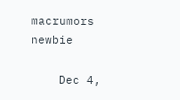macrumors newbie

    Dec 4,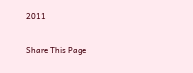2011

Share This Page